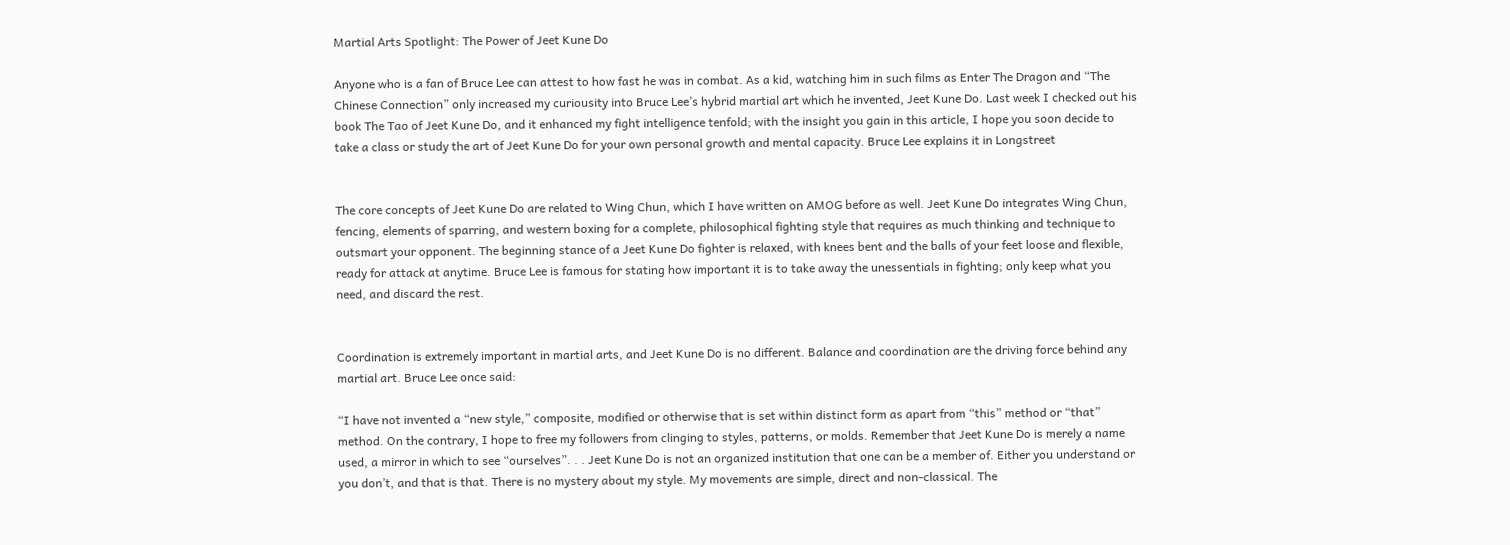Martial Arts Spotlight: The Power of Jeet Kune Do

Anyone who is a fan of Bruce Lee can attest to how fast he was in combat. As a kid, watching him in such films as Enter The Dragon and “The Chinese Connection” only increased my curiousity into Bruce Lee’s hybrid martial art which he invented, Jeet Kune Do. Last week I checked out his book The Tao of Jeet Kune Do, and it enhanced my fight intelligence tenfold; with the insight you gain in this article, I hope you soon decide to take a class or study the art of Jeet Kune Do for your own personal growth and mental capacity. Bruce Lee explains it in Longstreet


The core concepts of Jeet Kune Do are related to Wing Chun, which I have written on AMOG before as well. Jeet Kune Do integrates Wing Chun, fencing, elements of sparring, and western boxing for a complete, philosophical fighting style that requires as much thinking and technique to outsmart your opponent. The beginning stance of a Jeet Kune Do fighter is relaxed, with knees bent and the balls of your feet loose and flexible, ready for attack at anytime. Bruce Lee is famous for stating how important it is to take away the unessentials in fighting; only keep what you need, and discard the rest.


Coordination is extremely important in martial arts, and Jeet Kune Do is no different. Balance and coordination are the driving force behind any martial art. Bruce Lee once said:

“I have not invented a “new style,” composite, modified or otherwise that is set within distinct form as apart from “this” method or “that” method. On the contrary, I hope to free my followers from clinging to styles, patterns, or molds. Remember that Jeet Kune Do is merely a name used, a mirror in which to see “ourselves”. . . Jeet Kune Do is not an organized institution that one can be a member of. Either you understand or you don’t, and that is that. There is no mystery about my style. My movements are simple, direct and non-classical. The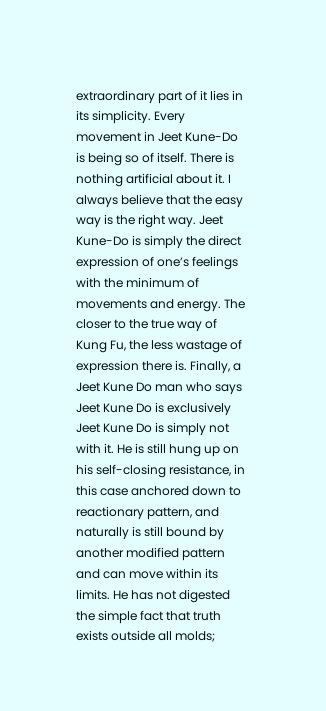extraordinary part of it lies in its simplicity. Every movement in Jeet Kune-Do is being so of itself. There is nothing artificial about it. I always believe that the easy way is the right way. Jeet Kune-Do is simply the direct expression of one’s feelings with the minimum of movements and energy. The closer to the true way of Kung Fu, the less wastage of expression there is. Finally, a Jeet Kune Do man who says Jeet Kune Do is exclusively Jeet Kune Do is simply not with it. He is still hung up on his self-closing resistance, in this case anchored down to reactionary pattern, and naturally is still bound by another modified pattern and can move within its limits. He has not digested the simple fact that truth exists outside all molds;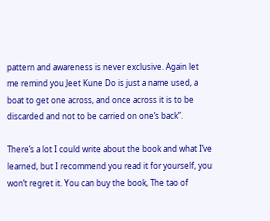pattern and awareness is never exclusive. Again let me remind you Jeet Kune Do is just a name used, a boat to get one across, and once across it is to be discarded and not to be carried on one’s back”.

There’s a lot I could write about the book and what I’ve learned, but I recommend you read it for yourself, you won’t regret it. You can buy the book, The tao of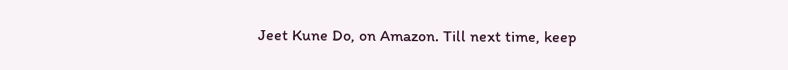Jeet Kune Do, on Amazon. Till next time, keep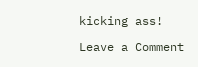kicking ass!

Leave a Comment